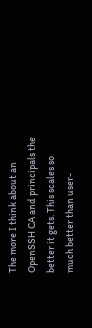The more I think about an OpenSSH CA and principals the better it gets. This scales so much better than user-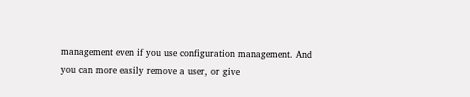management even if you use configuration management. And you can more easily remove a user, or give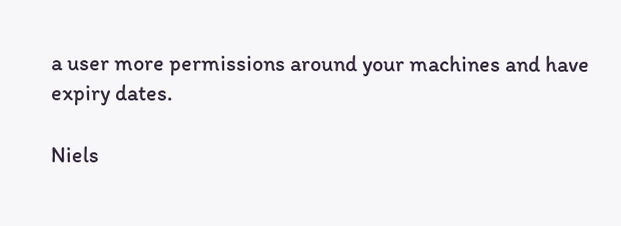a user more permissions around your machines and have expiry dates.

Niels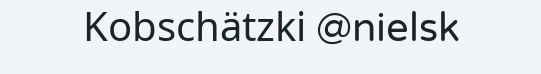Kobschätzki @nielsk